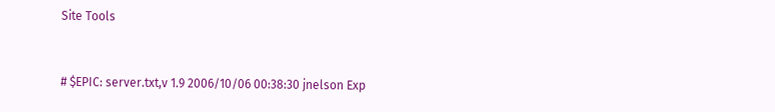Site Tools


# $EPIC: server.txt,v 1.9 2006/10/06 00:38:30 jnelson Exp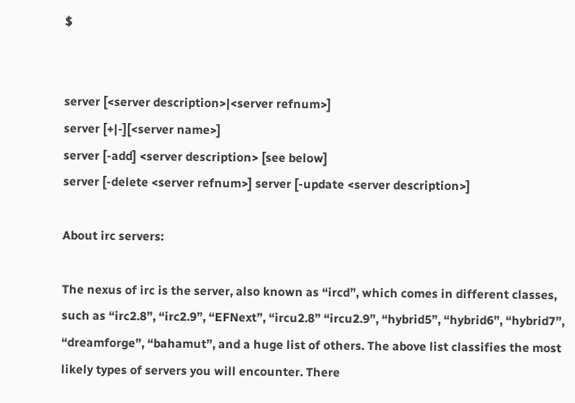$


server [<server description>|<server refnum>]
server [+|-][<server name>]
server [-add] <server description> [see below]
server [-delete <server refnum>] server [-update <server description>]

About irc servers:

The nexus of irc is the server, also known as “ircd”, which comes in different classes, such as “irc2.8”, “irc2.9”, “EFNext”, “ircu2.8” “ircu2.9”, “hybrid5”, “hybrid6”, “hybrid7”, “dreamforge”, “bahamut”, and a huge list of others. The above list classifies the most likely types of servers you will encounter. There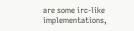are some irc-like implementations,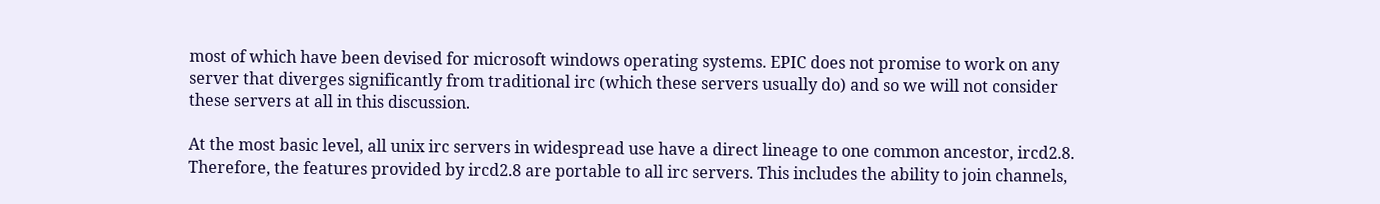most of which have been devised for microsoft windows operating systems. EPIC does not promise to work on any server that diverges significantly from traditional irc (which these servers usually do) and so we will not consider these servers at all in this discussion.

At the most basic level, all unix irc servers in widespread use have a direct lineage to one common ancestor, ircd2.8. Therefore, the features provided by ircd2.8 are portable to all irc servers. This includes the ability to join channels,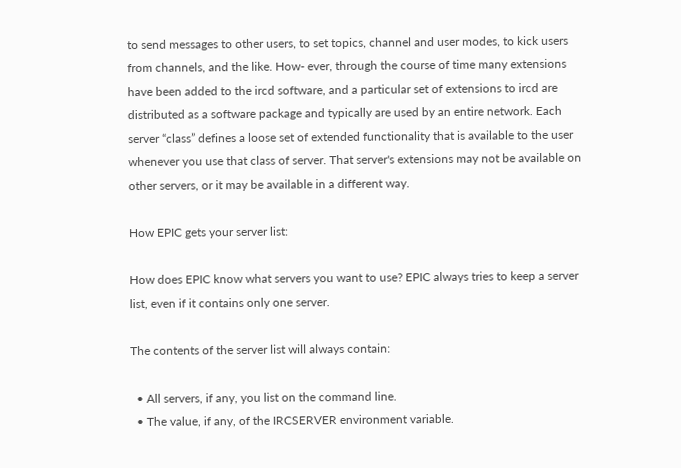to send messages to other users, to set topics, channel and user modes, to kick users from channels, and the like. How- ever, through the course of time many extensions have been added to the ircd software, and a particular set of extensions to ircd are distributed as a software package and typically are used by an entire network. Each server “class” defines a loose set of extended functionality that is available to the user whenever you use that class of server. That server's extensions may not be available on other servers, or it may be available in a different way.

How EPIC gets your server list:

How does EPIC know what servers you want to use? EPIC always tries to keep a server list, even if it contains only one server.

The contents of the server list will always contain:

  • All servers, if any, you list on the command line.
  • The value, if any, of the IRCSERVER environment variable.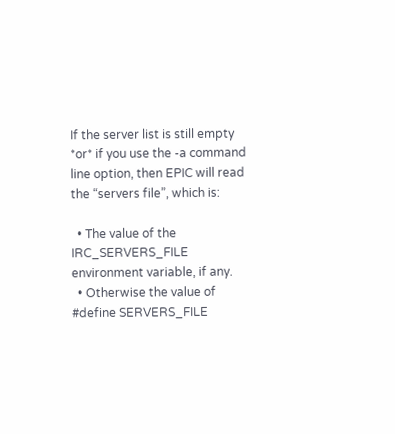If the server list is still empty *or* if you use the -a command line option, then EPIC will read the “servers file”, which is:

  • The value of the IRC_SERVERS_FILE environment variable, if any.
  • Otherwise the value of #define SERVERS_FILE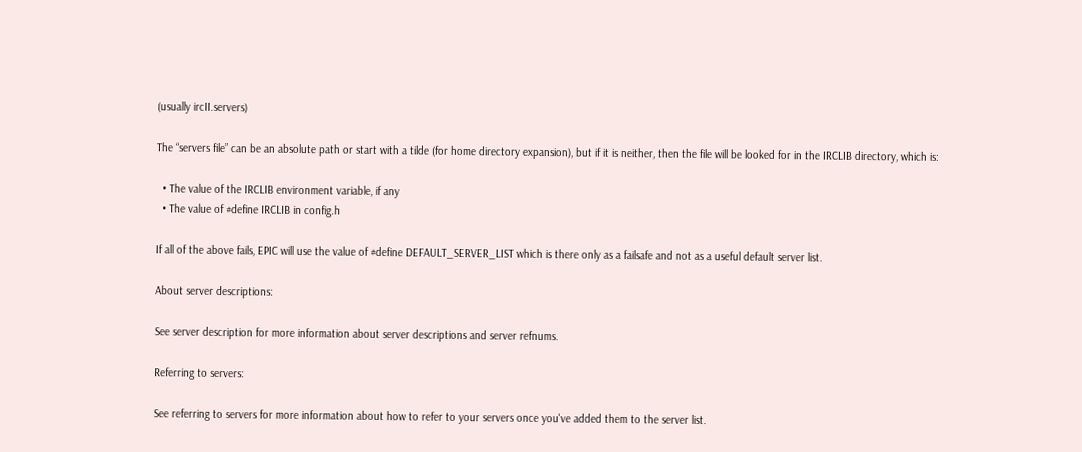(usually ircII.servers)

The “servers file” can be an absolute path or start with a tilde (for home directory expansion), but if it is neither, then the file will be looked for in the IRCLIB directory, which is:

  • The value of the IRCLIB environment variable, if any
  • The value of #define IRCLIB in config.h

If all of the above fails, EPIC will use the value of #define DEFAULT_SERVER_LIST which is there only as a failsafe and not as a useful default server list.

About server descriptions:

See server description for more information about server descriptions and server refnums.

Referring to servers:

See referring to servers for more information about how to refer to your servers once you've added them to the server list.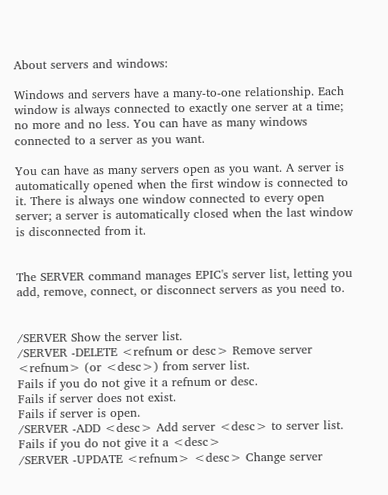About servers and windows:

Windows and servers have a many-to-one relationship. Each window is always connected to exactly one server at a time; no more and no less. You can have as many windows connected to a server as you want.

You can have as many servers open as you want. A server is automatically opened when the first window is connected to it. There is always one window connected to every open server; a server is automatically closed when the last window is disconnected from it.


The SERVER command manages EPIC's server list, letting you add, remove, connect, or disconnect servers as you need to.


/SERVER Show the server list.
/SERVER -DELETE <refnum or desc> Remove server <refnum> (or <desc>) from server list.
Fails if you do not give it a refnum or desc.
Fails if server does not exist.
Fails if server is open.
/SERVER -ADD <desc> Add server <desc> to server list.
Fails if you do not give it a <desc>
/SERVER -UPDATE <refnum> <desc> Change server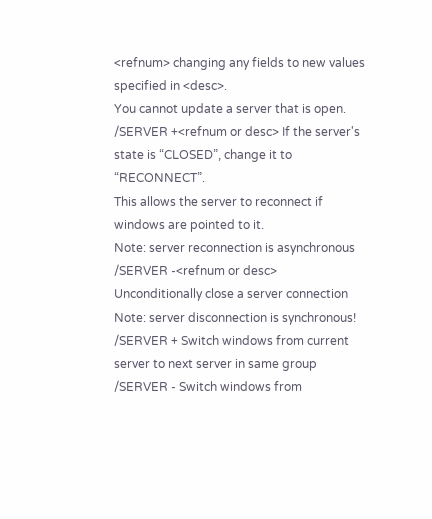<refnum> changing any fields to new values specified in <desc>.
You cannot update a server that is open.
/SERVER +<refnum or desc> If the server's state is “CLOSED”, change it to “RECONNECT”.
This allows the server to reconnect if windows are pointed to it.
Note: server reconnection is asynchronous
/SERVER -<refnum or desc> Unconditionally close a server connection
Note: server disconnection is synchronous!
/SERVER + Switch windows from current server to next server in same group
/SERVER - Switch windows from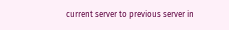current server to previous server in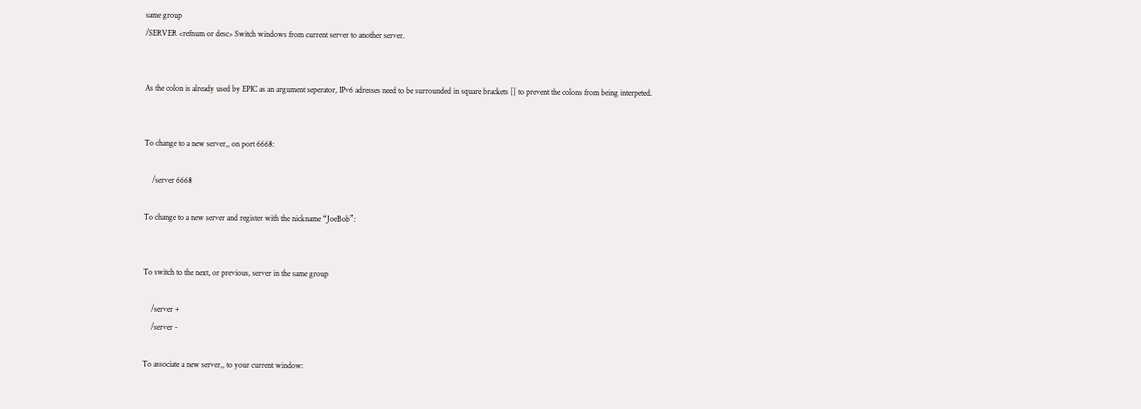same group
/SERVER <refnum or desc> Switch windows from current server to another server.


As the colon is already used by EPIC as an argument seperator, IPv6 adresses need to be surrounded in square brackets [] to prevent the colons from being interpeted.


To change to a new server,, on port 6668:

    /server 6668

To change to a new server and register with the nickname “JoeBob”:


To switch to the next, or previous, server in the same group

    /server +
    /server -

To associate a new server,, to your current window: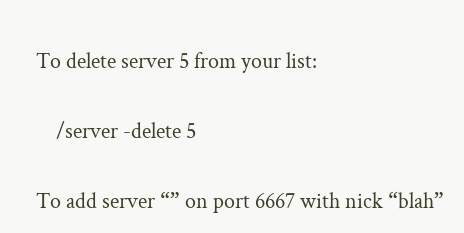To delete server 5 from your list:

    /server -delete 5

To add server “” on port 6667 with nick “blah”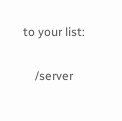to your list:

    /server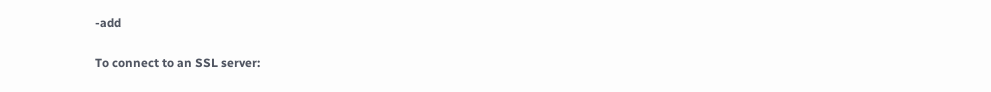-add

To connect to an SSL server: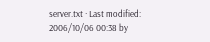server.txt · Last modified: 2006/10/06 00:38 by